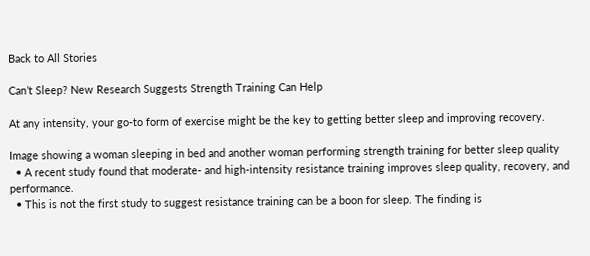Back to All Stories

Can’t Sleep? New Research Suggests Strength Training Can Help

At any intensity, your go-to form of exercise might be the key to getting better sleep and improving recovery.

Image showing a woman sleeping in bed and another woman performing strength training for better sleep quality
  • A recent study found that moderate- and high-intensity resistance training improves sleep quality, recovery, and performance.
  • This is not the first study to suggest resistance training can be a boon for sleep. The finding is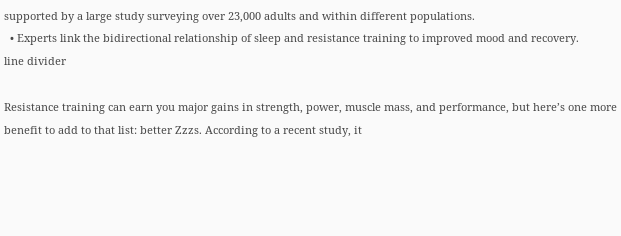supported by a large study surveying over 23,000 adults and within different populations.
  • Experts link the bidirectional relationship of sleep and resistance training to improved mood and recovery.
line divider

Resistance training can earn you major gains in strength, power, muscle mass, and performance, but here’s one more benefit to add to that list: better Zzzs. According to a recent study, it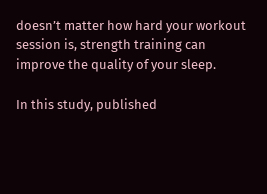doesn’t matter how hard your workout session is, strength training can improve the quality of your sleep.

In this study, published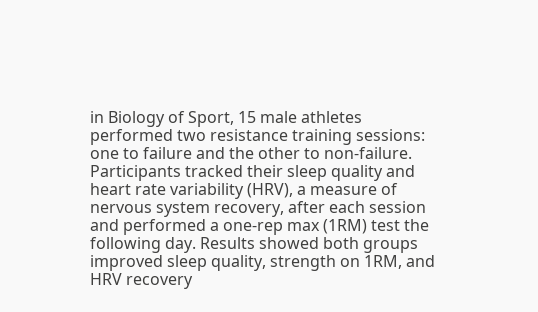in Biology of Sport, 15 male athletes performed two resistance training sessions: one to failure and the other to non-failure. Participants tracked their sleep quality and heart rate variability (HRV), a measure of nervous system recovery, after each session and performed a one-rep max (1RM) test the following day. Results showed both groups improved sleep quality, strength on 1RM, and HRV recovery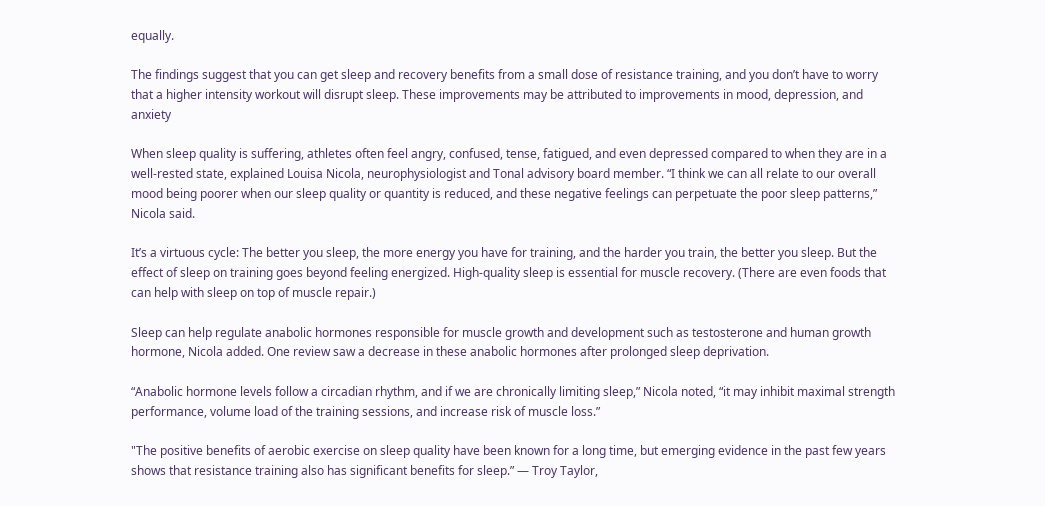equally.

The findings suggest that you can get sleep and recovery benefits from a small dose of resistance training, and you don’t have to worry that a higher intensity workout will disrupt sleep. These improvements may be attributed to improvements in mood, depression, and anxiety

When sleep quality is suffering, athletes often feel angry, confused, tense, fatigued, and even depressed compared to when they are in a well-rested state, explained Louisa Nicola, neurophysiologist and Tonal advisory board member. “I think we can all relate to our overall mood being poorer when our sleep quality or quantity is reduced, and these negative feelings can perpetuate the poor sleep patterns,” Nicola said.

It’s a virtuous cycle: The better you sleep, the more energy you have for training, and the harder you train, the better you sleep. But the effect of sleep on training goes beyond feeling energized. High-quality sleep is essential for muscle recovery. (There are even foods that can help with sleep on top of muscle repair.)

Sleep can help regulate anabolic hormones responsible for muscle growth and development such as testosterone and human growth hormone, Nicola added. One review saw a decrease in these anabolic hormones after prolonged sleep deprivation.

“Anabolic hormone levels follow a circadian rhythm, and if we are chronically limiting sleep,” Nicola noted, “it may inhibit maximal strength performance, volume load of the training sessions, and increase risk of muscle loss.”

"The positive benefits of aerobic exercise on sleep quality have been known for a long time, but emerging evidence in the past few years shows that resistance training also has significant benefits for sleep.” — Troy Taylor,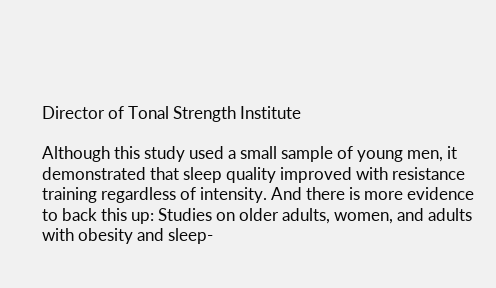Director of Tonal Strength Institute

Although this study used a small sample of young men, it demonstrated that sleep quality improved with resistance training regardless of intensity. And there is more evidence to back this up: Studies on older adults, women, and adults with obesity and sleep-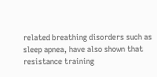related breathing disorders such as sleep apnea, have also shown that resistance training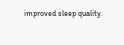improved sleep quality.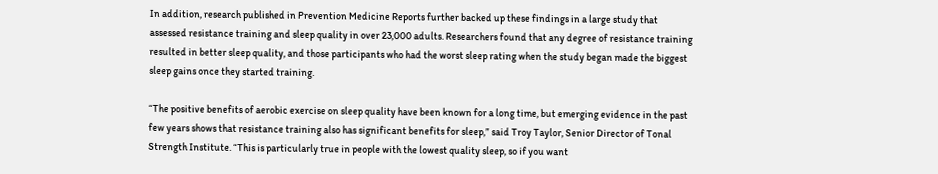In addition, research published in Prevention Medicine Reports further backed up these findings in a large study that assessed resistance training and sleep quality in over 23,000 adults. Researchers found that any degree of resistance training resulted in better sleep quality, and those participants who had the worst sleep rating when the study began made the biggest sleep gains once they started training.

“The positive benefits of aerobic exercise on sleep quality have been known for a long time, but emerging evidence in the past few years shows that resistance training also has significant benefits for sleep,” said Troy Taylor, Senior Director of Tonal Strength Institute. “This is particularly true in people with the lowest quality sleep, so if you want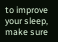to improve your sleep, make sure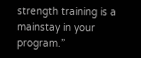strength training is a mainstay in your program.”